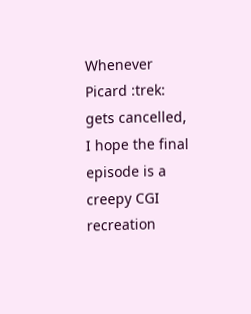Whenever Picard :trek: gets cancelled, I hope the final episode is a creepy CGI recreation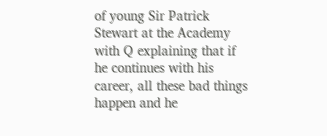of young Sir Patrick Stewart at the Academy with Q explaining that if he continues with his career, all these bad things happen and he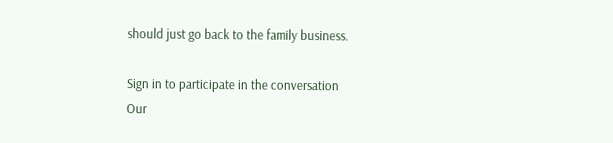should just go back to the family business.

Sign in to participate in the conversation
Our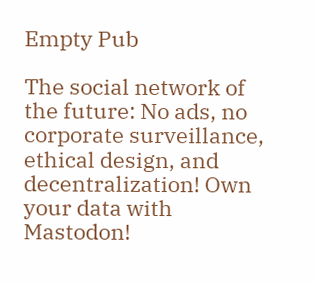Empty Pub

The social network of the future: No ads, no corporate surveillance, ethical design, and decentralization! Own your data with Mastodon!